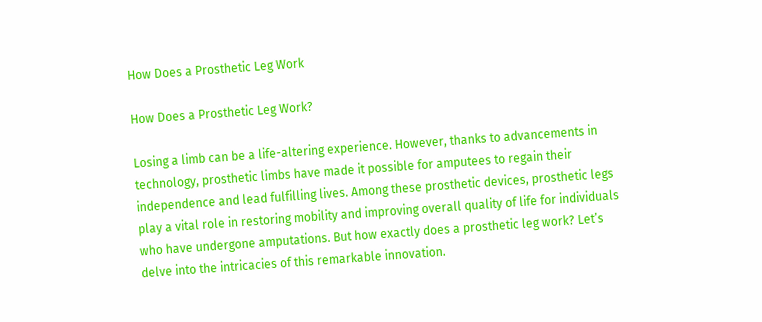How Does a Prosthetic Leg Work

How Does a Prosthetic Leg Work?

Losing a limb can be a life-altering experience. However, thanks to advancements in technology, prosthetic limbs have made it possible for amputees to regain their independence and lead fulfilling lives. Among these prosthetic devices, prosthetic legs play a vital role in restoring mobility and improving overall quality of life for individuals who have undergone amputations. But how exactly does a prosthetic leg work? Let’s delve into the intricacies of this remarkable innovation.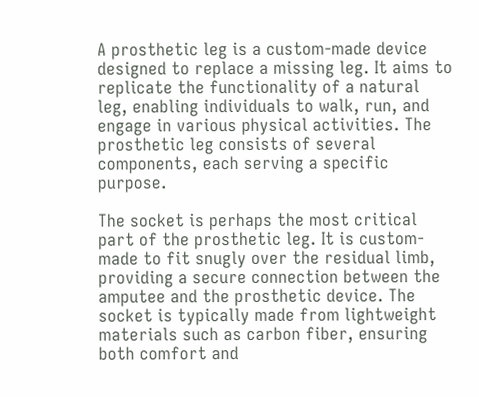A prosthetic leg is a custom-made device designed to replace a missing leg. It aims to replicate the functionality of a natural leg, enabling individuals to walk, run, and engage in various physical activities. The prosthetic leg consists of several components, each serving a specific purpose.

The socket is perhaps the most critical part of the prosthetic leg. It is custom-made to fit snugly over the residual limb, providing a secure connection between the amputee and the prosthetic device. The socket is typically made from lightweight materials such as carbon fiber, ensuring both comfort and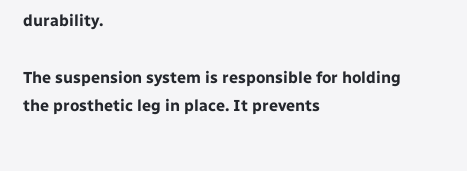durability.

The suspension system is responsible for holding the prosthetic leg in place. It prevents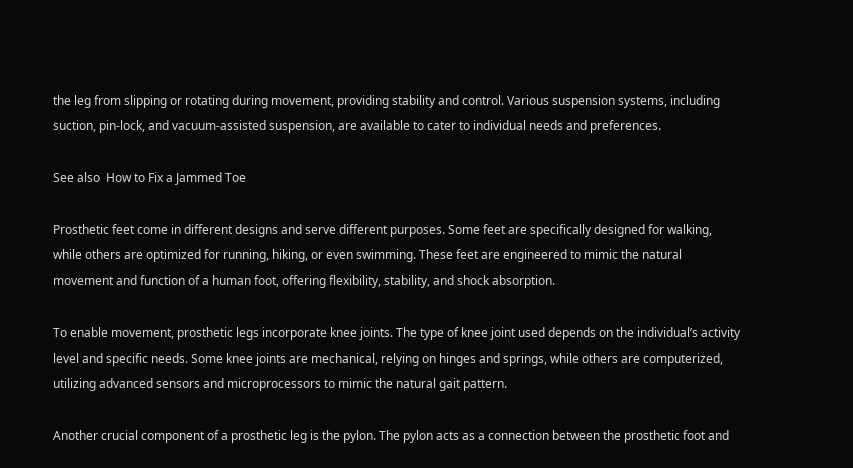the leg from slipping or rotating during movement, providing stability and control. Various suspension systems, including suction, pin-lock, and vacuum-assisted suspension, are available to cater to individual needs and preferences.

See also  How to Fix a Jammed Toe

Prosthetic feet come in different designs and serve different purposes. Some feet are specifically designed for walking, while others are optimized for running, hiking, or even swimming. These feet are engineered to mimic the natural movement and function of a human foot, offering flexibility, stability, and shock absorption.

To enable movement, prosthetic legs incorporate knee joints. The type of knee joint used depends on the individual’s activity level and specific needs. Some knee joints are mechanical, relying on hinges and springs, while others are computerized, utilizing advanced sensors and microprocessors to mimic the natural gait pattern.

Another crucial component of a prosthetic leg is the pylon. The pylon acts as a connection between the prosthetic foot and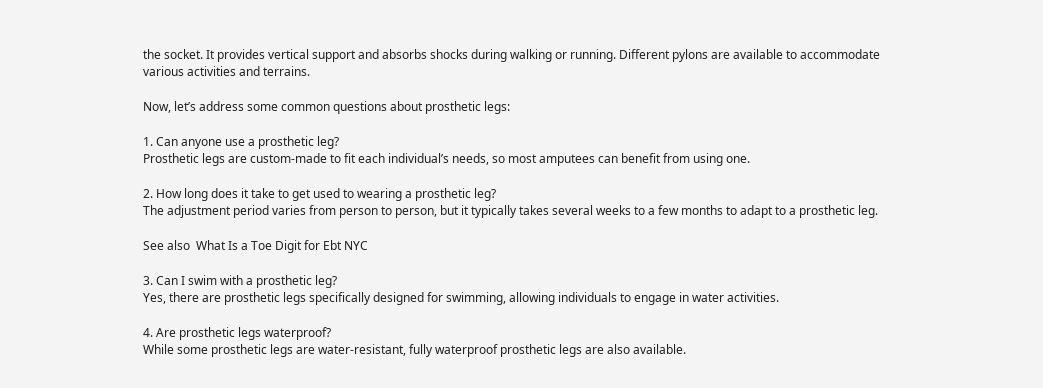the socket. It provides vertical support and absorbs shocks during walking or running. Different pylons are available to accommodate various activities and terrains.

Now, let’s address some common questions about prosthetic legs:

1. Can anyone use a prosthetic leg?
Prosthetic legs are custom-made to fit each individual’s needs, so most amputees can benefit from using one.

2. How long does it take to get used to wearing a prosthetic leg?
The adjustment period varies from person to person, but it typically takes several weeks to a few months to adapt to a prosthetic leg.

See also  What Is a Toe Digit for Ebt NYC

3. Can I swim with a prosthetic leg?
Yes, there are prosthetic legs specifically designed for swimming, allowing individuals to engage in water activities.

4. Are prosthetic legs waterproof?
While some prosthetic legs are water-resistant, fully waterproof prosthetic legs are also available.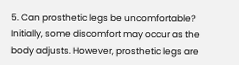5. Can prosthetic legs be uncomfortable?
Initially, some discomfort may occur as the body adjusts. However, prosthetic legs are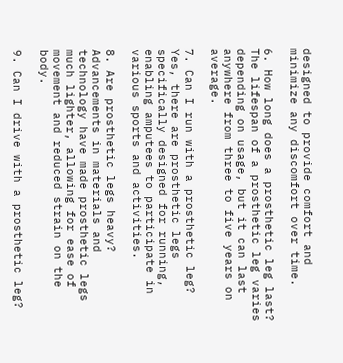designed to provide comfort and minimize any discomfort over time.

6. How long does a prosthetic leg last?
The lifespan of a prosthetic leg varies depending on usage, but it can last anywhere from three to five years on average.

7. Can I run with a prosthetic leg?
Yes, there are prosthetic legs specifically designed for running, enabling amputees to participate in various sports and activities.

8. Are prosthetic legs heavy?
Advancements in materials and technology have made prosthetic legs much lighter, allowing for ease of movement and reduced strain on the body.

9. Can I drive with a prosthetic leg?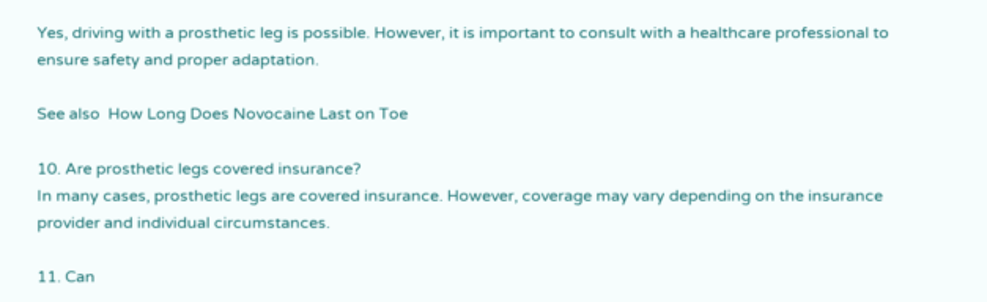Yes, driving with a prosthetic leg is possible. However, it is important to consult with a healthcare professional to ensure safety and proper adaptation.

See also  How Long Does Novocaine Last on Toe

10. Are prosthetic legs covered insurance?
In many cases, prosthetic legs are covered insurance. However, coverage may vary depending on the insurance provider and individual circumstances.

11. Can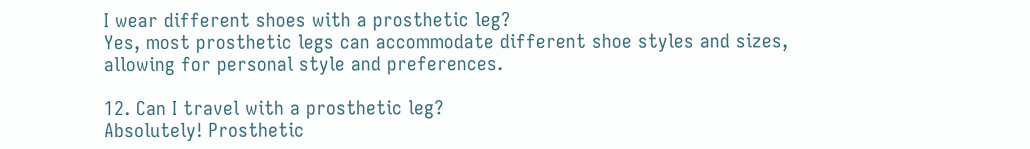I wear different shoes with a prosthetic leg?
Yes, most prosthetic legs can accommodate different shoe styles and sizes, allowing for personal style and preferences.

12. Can I travel with a prosthetic leg?
Absolutely! Prosthetic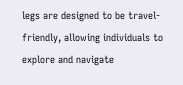legs are designed to be travel-friendly, allowing individuals to explore and navigate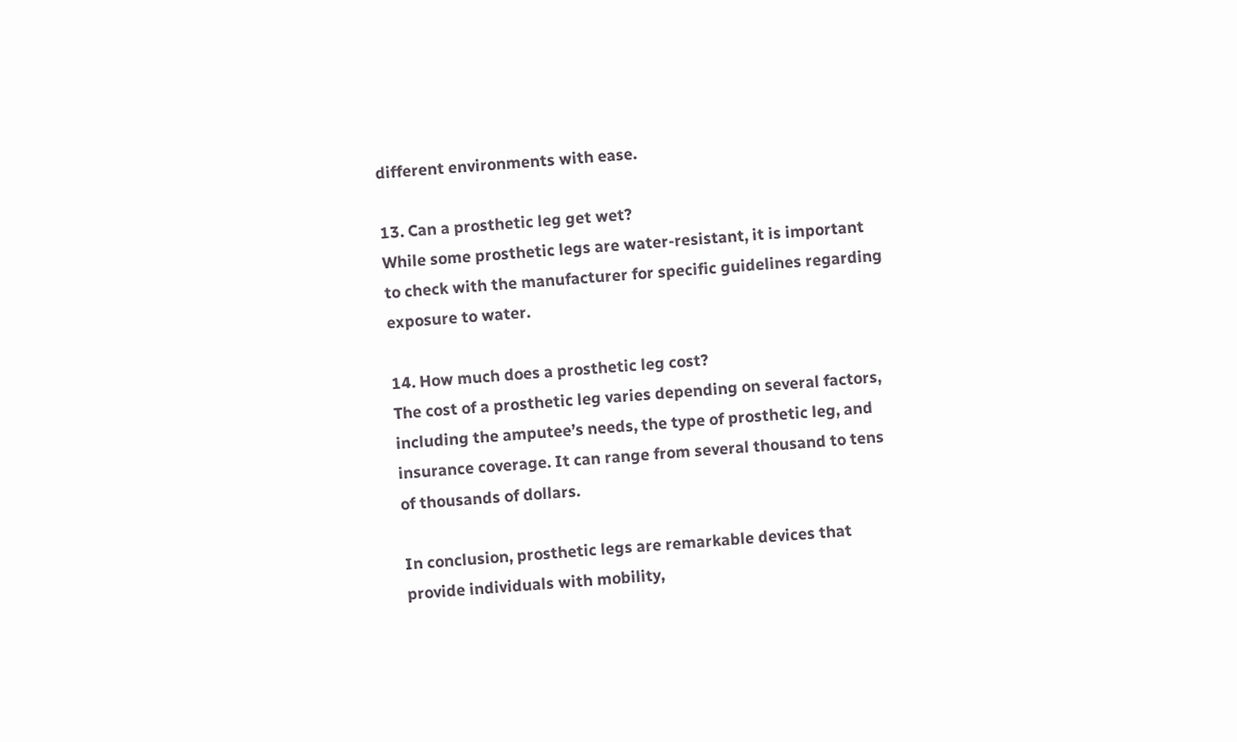different environments with ease.

13. Can a prosthetic leg get wet?
While some prosthetic legs are water-resistant, it is important to check with the manufacturer for specific guidelines regarding exposure to water.

14. How much does a prosthetic leg cost?
The cost of a prosthetic leg varies depending on several factors, including the amputee’s needs, the type of prosthetic leg, and insurance coverage. It can range from several thousand to tens of thousands of dollars.

In conclusion, prosthetic legs are remarkable devices that provide individuals with mobility,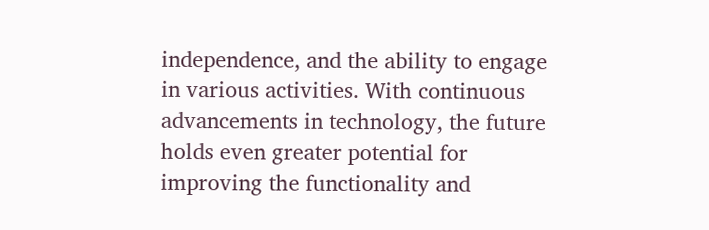independence, and the ability to engage in various activities. With continuous advancements in technology, the future holds even greater potential for improving the functionality and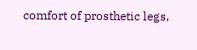comfort of prosthetic legs,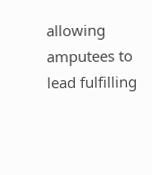allowing amputees to lead fulfilling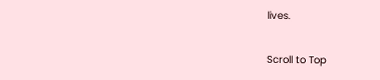lives.

Scroll to Top